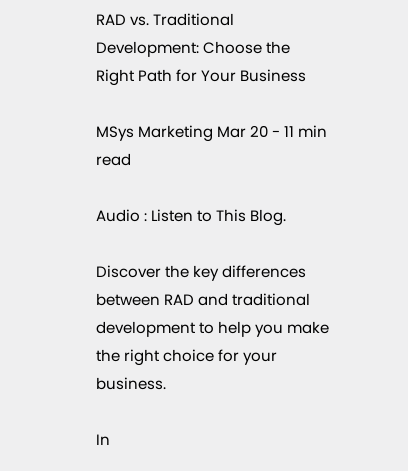RAD vs. Traditional Development: Choose the Right Path for Your Business

MSys Marketing Mar 20 - 11 min read

Audio : Listen to This Blog.

Discover the key differences between RAD and traditional development to help you make the right choice for your business.

In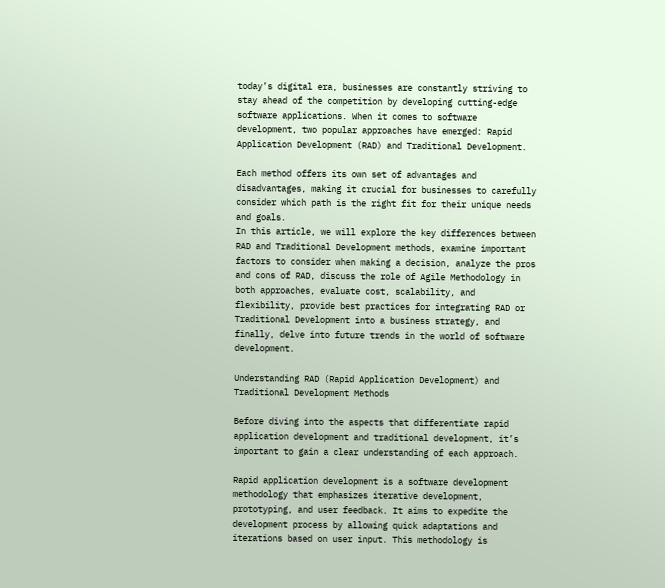today’s digital era, businesses are constantly striving to stay ahead of the competition by developing cutting-edge software applications. When it comes to software development, two popular approaches have emerged: Rapid Application Development (RAD) and Traditional Development.

Each method offers its own set of advantages and disadvantages, making it crucial for businesses to carefully consider which path is the right fit for their unique needs and goals.
In this article, we will explore the key differences between RAD and Traditional Development methods, examine important factors to consider when making a decision, analyze the pros and cons of RAD, discuss the role of Agile Methodology in both approaches, evaluate cost, scalability, and flexibility, provide best practices for integrating RAD or Traditional Development into a business strategy, and finally, delve into future trends in the world of software development.

Understanding RAD (Rapid Application Development) and Traditional Development Methods

Before diving into the aspects that differentiate rapid application development and traditional development, it’s important to gain a clear understanding of each approach.

Rapid application development is a software development methodology that emphasizes iterative development, prototyping, and user feedback. It aims to expedite the development process by allowing quick adaptations and iterations based on user input. This methodology is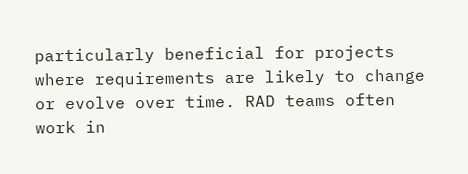particularly beneficial for projects where requirements are likely to change or evolve over time. RAD teams often work in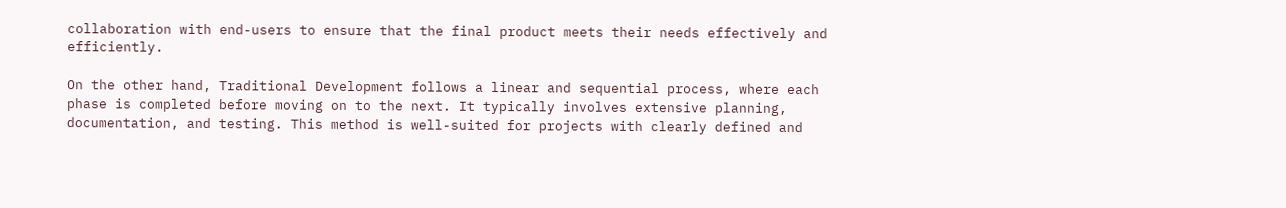collaboration with end-users to ensure that the final product meets their needs effectively and efficiently.

On the other hand, Traditional Development follows a linear and sequential process, where each phase is completed before moving on to the next. It typically involves extensive planning, documentation, and testing. This method is well-suited for projects with clearly defined and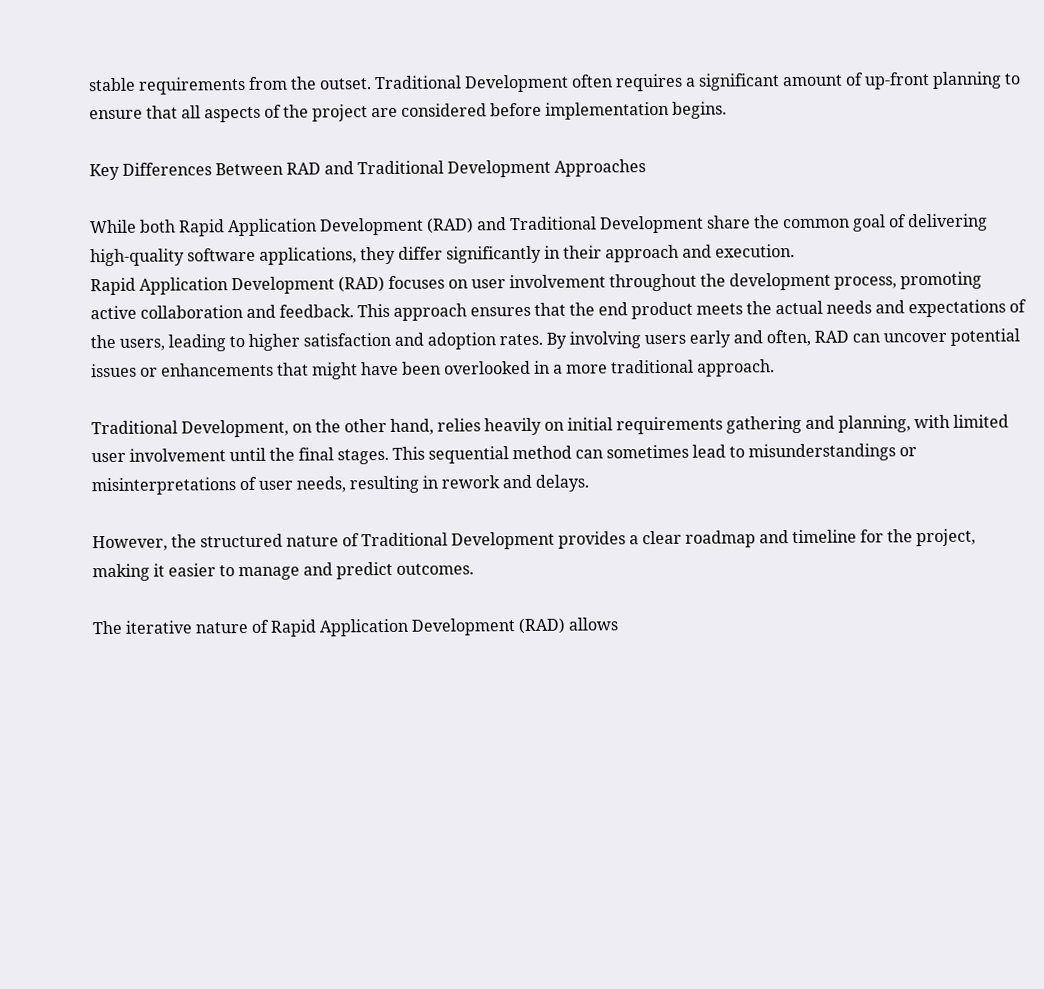stable requirements from the outset. Traditional Development often requires a significant amount of up-front planning to ensure that all aspects of the project are considered before implementation begins.

Key Differences Between RAD and Traditional Development Approaches

While both Rapid Application Development (RAD) and Traditional Development share the common goal of delivering high-quality software applications, they differ significantly in their approach and execution.
Rapid Application Development (RAD) focuses on user involvement throughout the development process, promoting active collaboration and feedback. This approach ensures that the end product meets the actual needs and expectations of the users, leading to higher satisfaction and adoption rates. By involving users early and often, RAD can uncover potential issues or enhancements that might have been overlooked in a more traditional approach.

Traditional Development, on the other hand, relies heavily on initial requirements gathering and planning, with limited user involvement until the final stages. This sequential method can sometimes lead to misunderstandings or misinterpretations of user needs, resulting in rework and delays.

However, the structured nature of Traditional Development provides a clear roadmap and timeline for the project, making it easier to manage and predict outcomes.

The iterative nature of Rapid Application Development (RAD) allows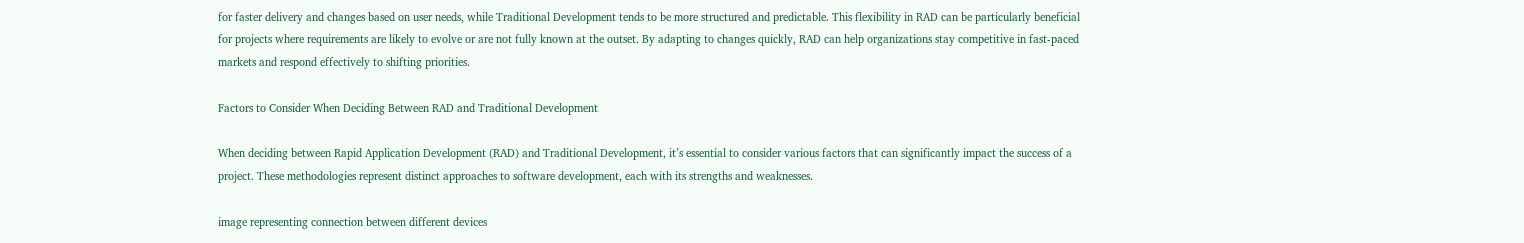for faster delivery and changes based on user needs, while Traditional Development tends to be more structured and predictable. This flexibility in RAD can be particularly beneficial for projects where requirements are likely to evolve or are not fully known at the outset. By adapting to changes quickly, RAD can help organizations stay competitive in fast-paced markets and respond effectively to shifting priorities.

Factors to Consider When Deciding Between RAD and Traditional Development

When deciding between Rapid Application Development (RAD) and Traditional Development, it’s essential to consider various factors that can significantly impact the success of a project. These methodologies represent distinct approaches to software development, each with its strengths and weaknesses.

image representing connection between different devices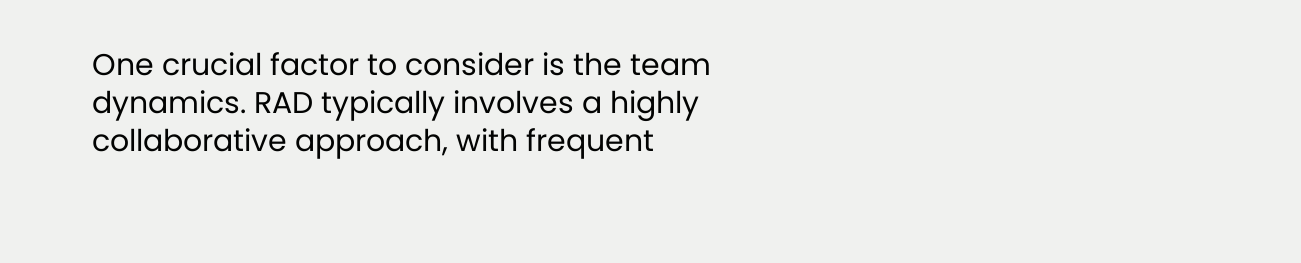One crucial factor to consider is the team dynamics. RAD typically involves a highly collaborative approach, with frequent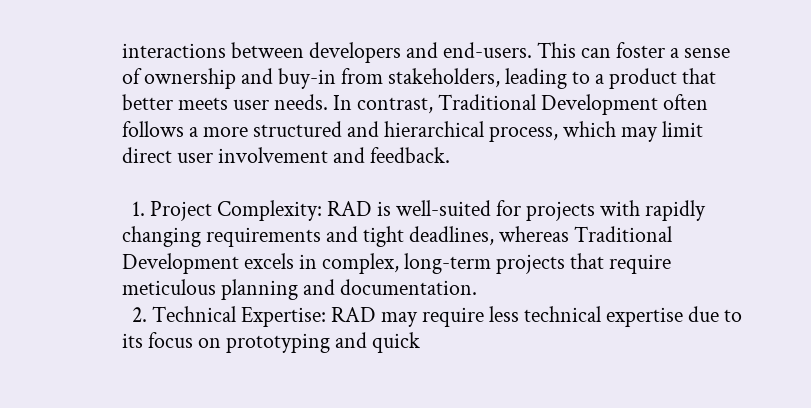interactions between developers and end-users. This can foster a sense of ownership and buy-in from stakeholders, leading to a product that better meets user needs. In contrast, Traditional Development often follows a more structured and hierarchical process, which may limit direct user involvement and feedback.

  1. Project Complexity: RAD is well-suited for projects with rapidly changing requirements and tight deadlines, whereas Traditional Development excels in complex, long-term projects that require meticulous planning and documentation.
  2. Technical Expertise: RAD may require less technical expertise due to its focus on prototyping and quick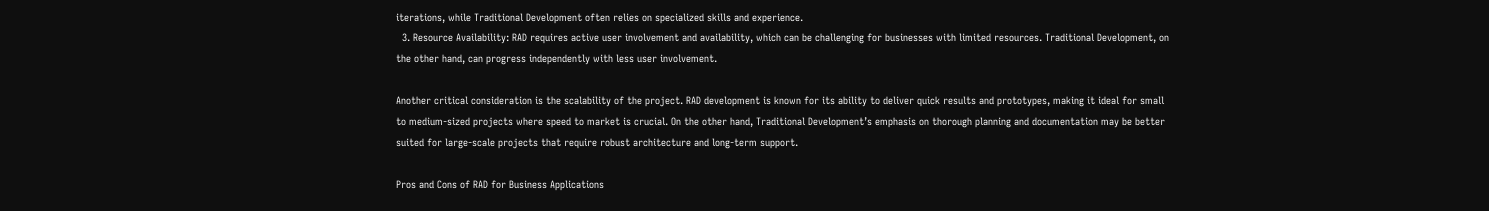iterations, while Traditional Development often relies on specialized skills and experience.
  3. Resource Availability: RAD requires active user involvement and availability, which can be challenging for businesses with limited resources. Traditional Development, on the other hand, can progress independently with less user involvement.

Another critical consideration is the scalability of the project. RAD development is known for its ability to deliver quick results and prototypes, making it ideal for small to medium-sized projects where speed to market is crucial. On the other hand, Traditional Development’s emphasis on thorough planning and documentation may be better suited for large-scale projects that require robust architecture and long-term support.

Pros and Cons of RAD for Business Applications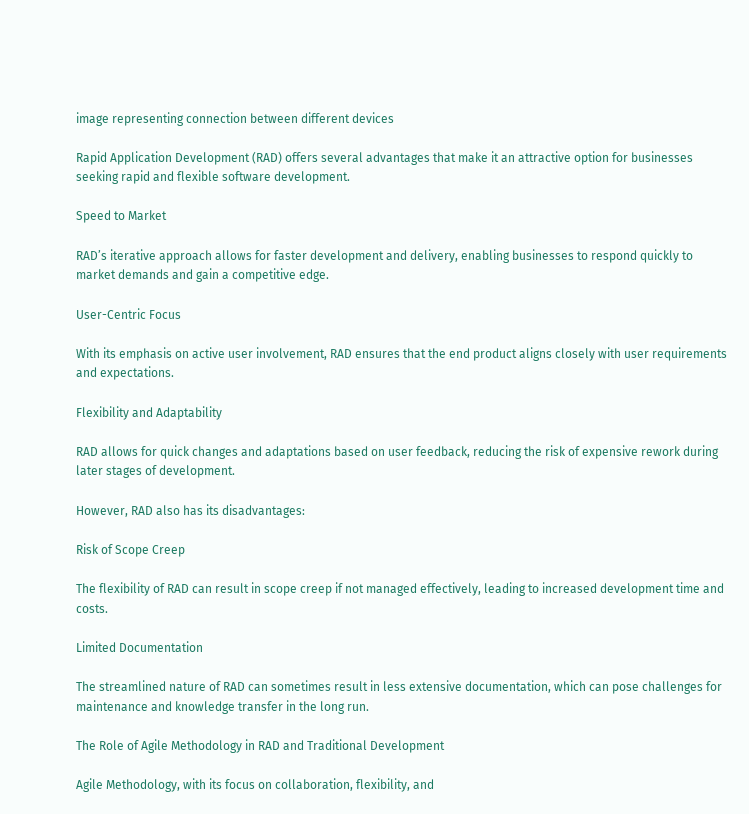image representing connection between different devices

Rapid Application Development (RAD) offers several advantages that make it an attractive option for businesses seeking rapid and flexible software development.

Speed to Market

RAD’s iterative approach allows for faster development and delivery, enabling businesses to respond quickly to market demands and gain a competitive edge.

User-Centric Focus

With its emphasis on active user involvement, RAD ensures that the end product aligns closely with user requirements and expectations.

Flexibility and Adaptability

RAD allows for quick changes and adaptations based on user feedback, reducing the risk of expensive rework during later stages of development.

However, RAD also has its disadvantages:

Risk of Scope Creep

The flexibility of RAD can result in scope creep if not managed effectively, leading to increased development time and costs.

Limited Documentation

The streamlined nature of RAD can sometimes result in less extensive documentation, which can pose challenges for maintenance and knowledge transfer in the long run.

The Role of Agile Methodology in RAD and Traditional Development

Agile Methodology, with its focus on collaboration, flexibility, and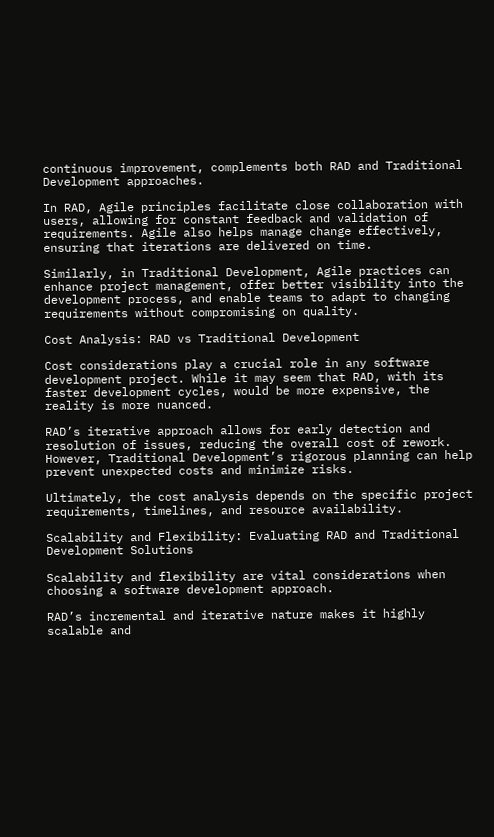continuous improvement, complements both RAD and Traditional Development approaches.

In RAD, Agile principles facilitate close collaboration with users, allowing for constant feedback and validation of requirements. Agile also helps manage change effectively, ensuring that iterations are delivered on time.

Similarly, in Traditional Development, Agile practices can enhance project management, offer better visibility into the development process, and enable teams to adapt to changing requirements without compromising on quality.

Cost Analysis: RAD vs Traditional Development

Cost considerations play a crucial role in any software development project. While it may seem that RAD, with its faster development cycles, would be more expensive, the reality is more nuanced.

RAD’s iterative approach allows for early detection and resolution of issues, reducing the overall cost of rework. However, Traditional Development’s rigorous planning can help prevent unexpected costs and minimize risks.

Ultimately, the cost analysis depends on the specific project requirements, timelines, and resource availability.

Scalability and Flexibility: Evaluating RAD and Traditional Development Solutions

Scalability and flexibility are vital considerations when choosing a software development approach.

RAD’s incremental and iterative nature makes it highly scalable and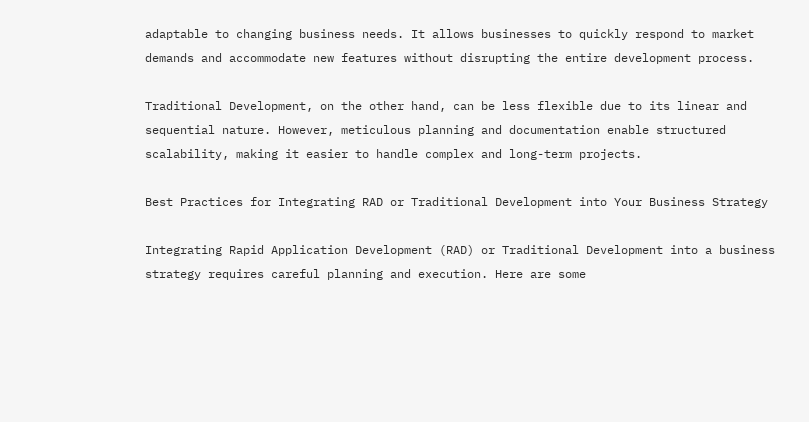adaptable to changing business needs. It allows businesses to quickly respond to market demands and accommodate new features without disrupting the entire development process.

Traditional Development, on the other hand, can be less flexible due to its linear and sequential nature. However, meticulous planning and documentation enable structured scalability, making it easier to handle complex and long-term projects.

Best Practices for Integrating RAD or Traditional Development into Your Business Strategy

Integrating Rapid Application Development (RAD) or Traditional Development into a business strategy requires careful planning and execution. Here are some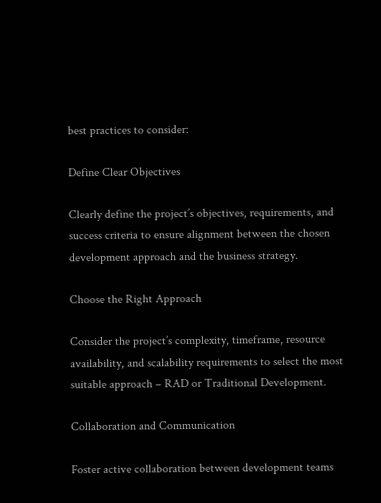best practices to consider:

Define Clear Objectives

Clearly define the project’s objectives, requirements, and success criteria to ensure alignment between the chosen development approach and the business strategy.

Choose the Right Approach

Consider the project’s complexity, timeframe, resource availability, and scalability requirements to select the most suitable approach – RAD or Traditional Development.

Collaboration and Communication

Foster active collaboration between development teams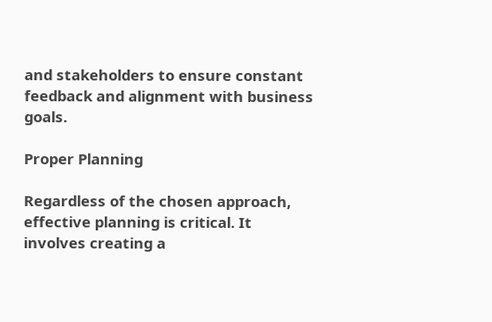and stakeholders to ensure constant feedback and alignment with business goals.

Proper Planning

Regardless of the chosen approach, effective planning is critical. It involves creating a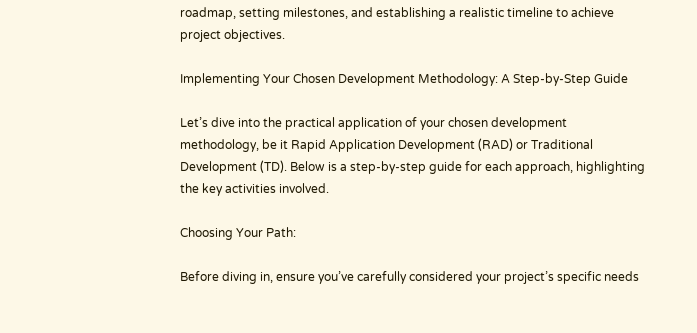roadmap, setting milestones, and establishing a realistic timeline to achieve project objectives.

Implementing Your Chosen Development Methodology: A Step-by-Step Guide

Let’s dive into the practical application of your chosen development methodology, be it Rapid Application Development (RAD) or Traditional Development (TD). Below is a step-by-step guide for each approach, highlighting the key activities involved.

Choosing Your Path:

Before diving in, ensure you’ve carefully considered your project’s specific needs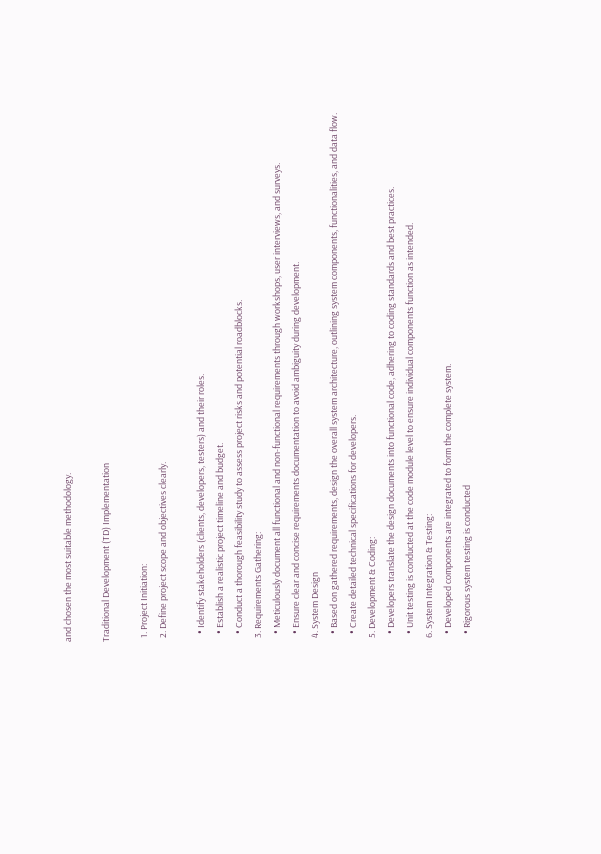and chosen the most suitable methodology.

Traditional Development (TD) Implementation

  1. Project Initiation:
  2. Define project scope and objectives clearly.

    • Identify stakeholders (clients, developers, testers) and their roles.
    • Establish a realistic project timeline and budget.
    • Conduct a thorough feasibility study to assess project risks and potential roadblocks.
  3. Requirements Gathering:
    • Meticulously document all functional and non-functional requirements through workshops, user interviews, and surveys.
    • Ensure clear and concise requirements documentation to avoid ambiguity during development.
  4. System Design
    • Based on gathered requirements, design the overall system architecture, outlining system components, functionalities, and data flow.
    • Create detailed technical specifications for developers.
  5. Development & Coding:
    • Developers translate the design documents into functional code, adhering to coding standards and best practices.
    • Unit testing is conducted at the code module level to ensure individual components function as intended.
  6. System Integration & Testing:
    • Developed components are integrated to form the complete system.
    • Rigorous system testing is conducted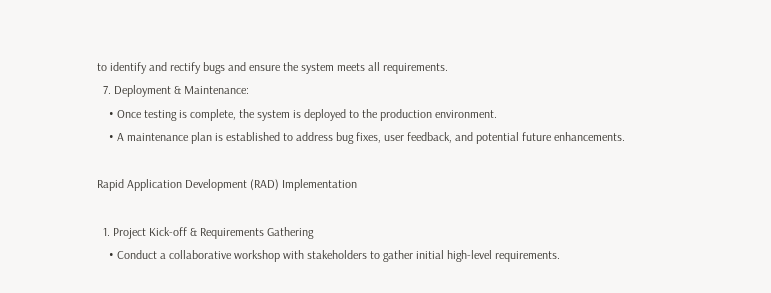to identify and rectify bugs and ensure the system meets all requirements.
  7. Deployment & Maintenance:
    • Once testing is complete, the system is deployed to the production environment.
    • A maintenance plan is established to address bug fixes, user feedback, and potential future enhancements.

Rapid Application Development (RAD) Implementation

  1. Project Kick-off & Requirements Gathering
    • Conduct a collaborative workshop with stakeholders to gather initial high-level requirements.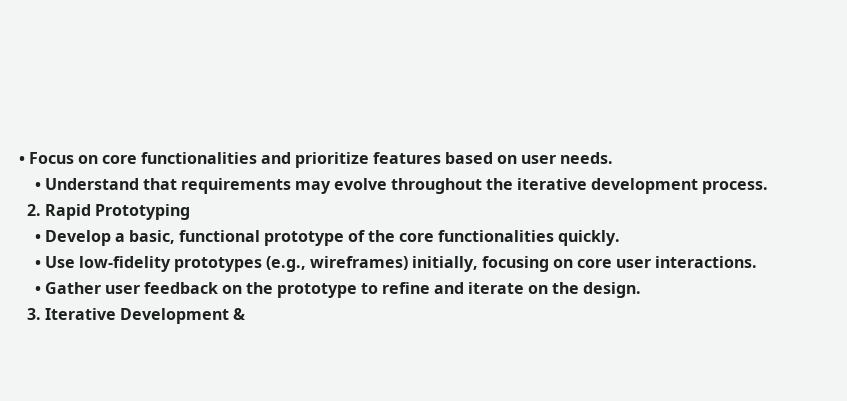• Focus on core functionalities and prioritize features based on user needs.
    • Understand that requirements may evolve throughout the iterative development process.
  2. Rapid Prototyping
    • Develop a basic, functional prototype of the core functionalities quickly.
    • Use low-fidelity prototypes (e.g., wireframes) initially, focusing on core user interactions.
    • Gather user feedback on the prototype to refine and iterate on the design.
  3. Iterative Development &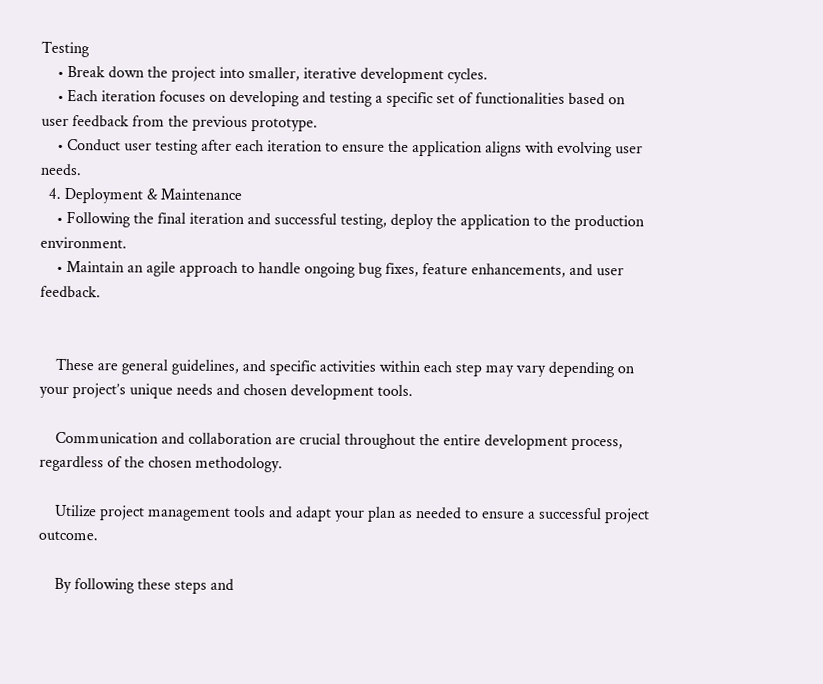Testing
    • Break down the project into smaller, iterative development cycles.
    • Each iteration focuses on developing and testing a specific set of functionalities based on user feedback from the previous prototype.
    • Conduct user testing after each iteration to ensure the application aligns with evolving user needs.
  4. Deployment & Maintenance
    • Following the final iteration and successful testing, deploy the application to the production environment.
    • Maintain an agile approach to handle ongoing bug fixes, feature enhancements, and user feedback.


    These are general guidelines, and specific activities within each step may vary depending on your project’s unique needs and chosen development tools.

    Communication and collaboration are crucial throughout the entire development process, regardless of the chosen methodology.

    Utilize project management tools and adapt your plan as needed to ensure a successful project outcome.

    By following these steps and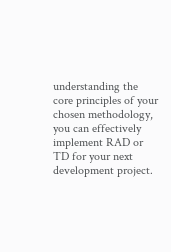understanding the core principles of your chosen methodology, you can effectively implement RAD or TD for your next development project.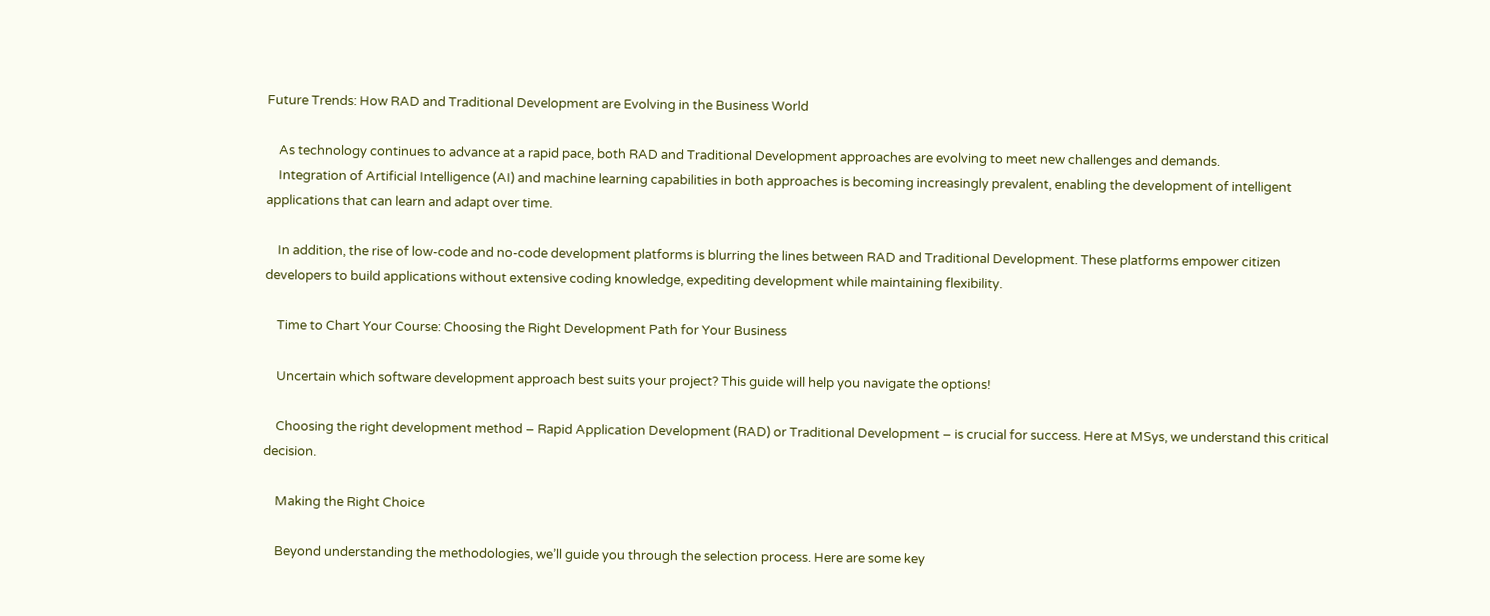Future Trends: How RAD and Traditional Development are Evolving in the Business World

    As technology continues to advance at a rapid pace, both RAD and Traditional Development approaches are evolving to meet new challenges and demands.
    Integration of Artificial Intelligence (AI) and machine learning capabilities in both approaches is becoming increasingly prevalent, enabling the development of intelligent applications that can learn and adapt over time.

    In addition, the rise of low-code and no-code development platforms is blurring the lines between RAD and Traditional Development. These platforms empower citizen developers to build applications without extensive coding knowledge, expediting development while maintaining flexibility.

    Time to Chart Your Course: Choosing the Right Development Path for Your Business

    Uncertain which software development approach best suits your project? This guide will help you navigate the options!

    Choosing the right development method – Rapid Application Development (RAD) or Traditional Development – is crucial for success. Here at MSys, we understand this critical decision.

    Making the Right Choice

    Beyond understanding the methodologies, we’ll guide you through the selection process. Here are some key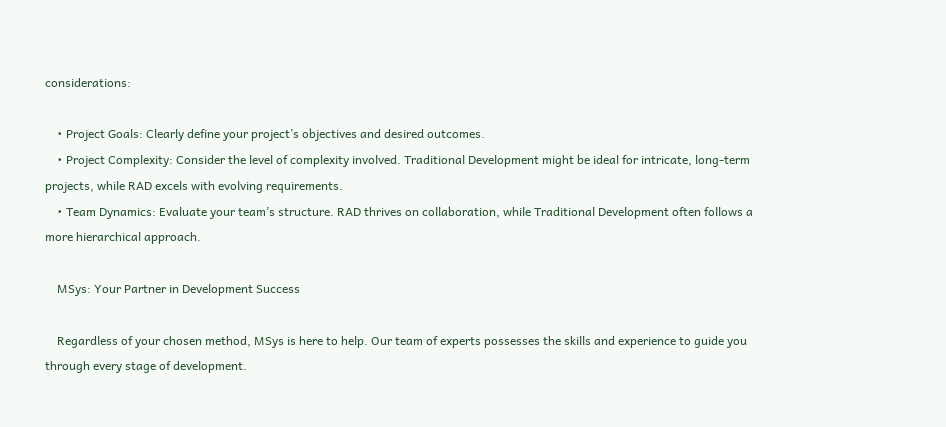considerations:

    • Project Goals: Clearly define your project’s objectives and desired outcomes.
    • Project Complexity: Consider the level of complexity involved. Traditional Development might be ideal for intricate, long-term projects, while RAD excels with evolving requirements.
    • Team Dynamics: Evaluate your team’s structure. RAD thrives on collaboration, while Traditional Development often follows a more hierarchical approach.

    MSys: Your Partner in Development Success

    Regardless of your chosen method, MSys is here to help. Our team of experts possesses the skills and experience to guide you through every stage of development.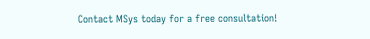Contact MSys today for a free consultation!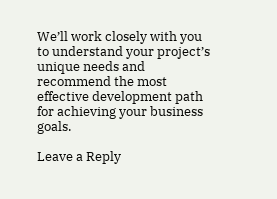We’ll work closely with you to understand your project’s unique needs and recommend the most effective development path for achieving your business goals.

Leave a Reply